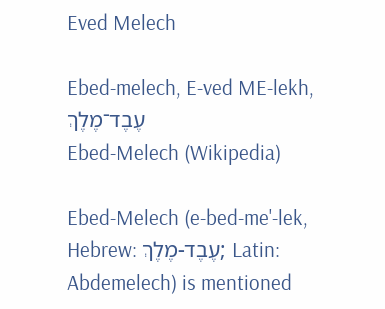Eved Melech

Ebed-melech, E-ved ME-lekh, עֶבֶד־מֶלֶךְ
Ebed-Melech (Wikipedia)

Ebed-Melech (e-bed-me'-lek, Hebrew: עֶבֶד-מֶלֶךְ; Latin: Abdemelech) is mentioned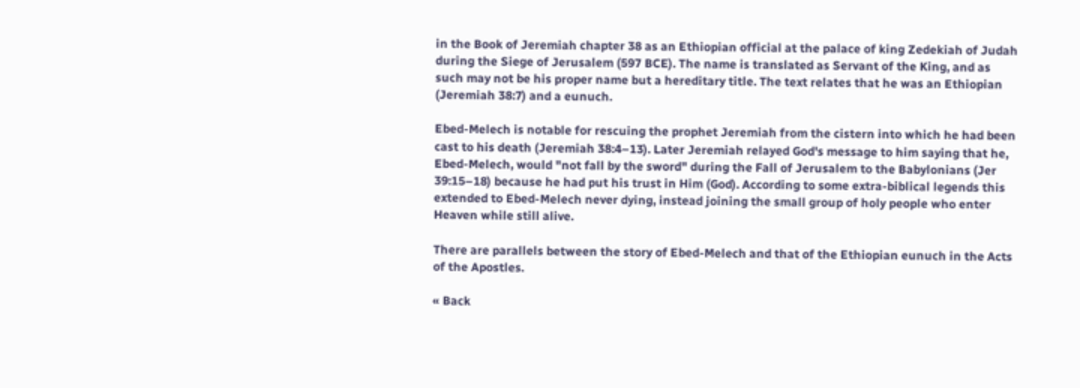in the Book of Jeremiah chapter 38 as an Ethiopian official at the palace of king Zedekiah of Judah during the Siege of Jerusalem (597 BCE). The name is translated as Servant of the King, and as such may not be his proper name but a hereditary title. The text relates that he was an Ethiopian (Jeremiah 38:7) and a eunuch.

Ebed-Melech is notable for rescuing the prophet Jeremiah from the cistern into which he had been cast to his death (Jeremiah 38:4–13). Later Jeremiah relayed God's message to him saying that he, Ebed-Melech, would "not fall by the sword" during the Fall of Jerusalem to the Babylonians (Jer 39:15–18) because he had put his trust in Him (God). According to some extra-biblical legends this extended to Ebed-Melech never dying, instead joining the small group of holy people who enter Heaven while still alive.

There are parallels between the story of Ebed-Melech and that of the Ethiopian eunuch in the Acts of the Apostles.

« Back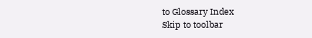to Glossary Index
Skip to toolbar